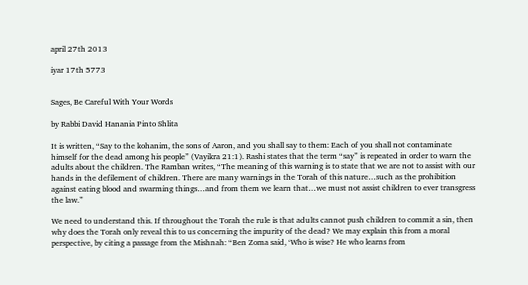april 27th 2013

iyar 17th 5773


Sages, Be Careful With Your Words

by Rabbi David Hanania Pinto Shlita

It is written, “Say to the kohanim, the sons of Aaron, and you shall say to them: Each of you shall not contaminate himself for the dead among his people” (Vayikra 21:1). Rashi states that the term “say” is repeated in order to warn the adults about the children. The Ramban writes, “The meaning of this warning is to state that we are not to assist with our hands in the defilement of children. There are many warnings in the Torah of this nature…such as the prohibition against eating blood and swarming things…and from them we learn that…we must not assist children to ever transgress the law.”

We need to understand this. If throughout the Torah the rule is that adults cannot push children to commit a sin, then why does the Torah only reveal this to us concerning the impurity of the dead? We may explain this from a moral perspective, by citing a passage from the Mishnah: “Ben Zoma said, ‘Who is wise? He who learns from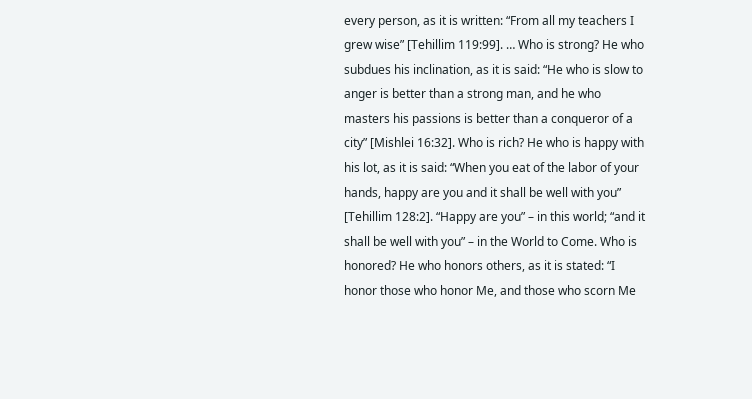every person, as it is written: “From all my teachers I grew wise” [Tehillim 119:99]. … Who is strong? He who subdues his inclination, as it is said: “He who is slow to anger is better than a strong man, and he who masters his passions is better than a conqueror of a city” [Mishlei 16:32]. Who is rich? He who is happy with his lot, as it is said: “When you eat of the labor of your hands, happy are you and it shall be well with you” [Tehillim 128:2]. “Happy are you” – in this world; “and it shall be well with you” – in the World to Come. Who is honored? He who honors others, as it is stated: “I honor those who honor Me, and those who scorn Me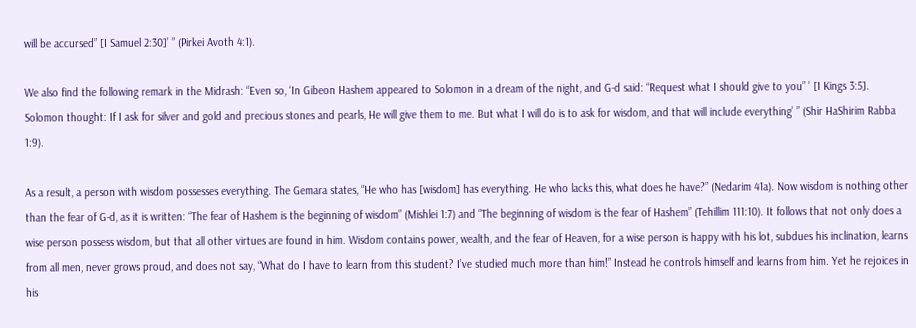will be accursed” [I Samuel 2:30]’ ” (Pirkei Avoth 4:1).

We also find the following remark in the Midrash: “Even so, ‘In Gibeon Hashem appeared to Solomon in a dream of the night, and G-d said: “Request what I should give to you” ’ [I Kings 3:5]. Solomon thought: If I ask for silver and gold and precious stones and pearls, He will give them to me. But what I will do is to ask for wisdom, and that will include everything’ ” (Shir HaShirim Rabba 1:9).

As a result, a person with wisdom possesses everything. The Gemara states, “He who has [wisdom] has everything. He who lacks this, what does he have?” (Nedarim 41a). Now wisdom is nothing other than the fear of G-d, as it is written: “The fear of Hashem is the beginning of wisdom” (Mishlei 1:7) and “The beginning of wisdom is the fear of Hashem” (Tehillim 111:10). It follows that not only does a wise person possess wisdom, but that all other virtues are found in him. Wisdom contains power, wealth, and the fear of Heaven, for a wise person is happy with his lot, subdues his inclination, learns from all men, never grows proud, and does not say, “What do I have to learn from this student? I’ve studied much more than him!” Instead he controls himself and learns from him. Yet he rejoices in his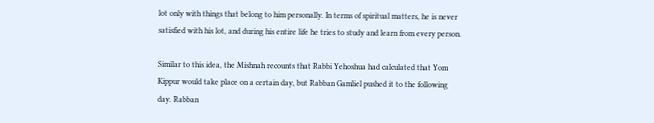lot only with things that belong to him personally. In terms of spiritual matters, he is never satisfied with his lot, and during his entire life he tries to study and learn from every person.

Similar to this idea, the Mishnah recounts that Rabbi Yehoshua had calculated that Yom Kippur would take place on a certain day, but Rabban Gamliel pushed it to the following day. Rabban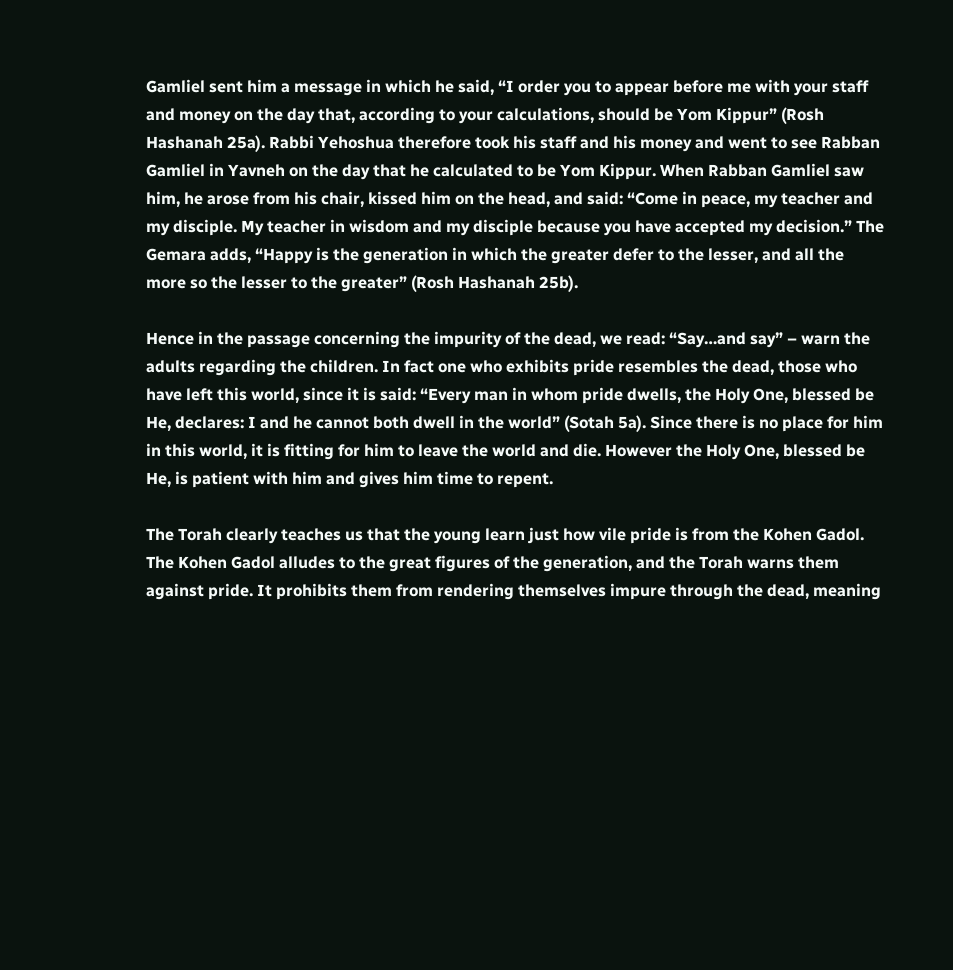Gamliel sent him a message in which he said, “I order you to appear before me with your staff and money on the day that, according to your calculations, should be Yom Kippur” (Rosh Hashanah 25a). Rabbi Yehoshua therefore took his staff and his money and went to see Rabban Gamliel in Yavneh on the day that he calculated to be Yom Kippur. When Rabban Gamliel saw him, he arose from his chair, kissed him on the head, and said: “Come in peace, my teacher and my disciple. My teacher in wisdom and my disciple because you have accepted my decision.” The Gemara adds, “Happy is the generation in which the greater defer to the lesser, and all the more so the lesser to the greater” (Rosh Hashanah 25b).

Hence in the passage concerning the impurity of the dead, we read: “Say…and say” – warn the adults regarding the children. In fact one who exhibits pride resembles the dead, those who have left this world, since it is said: “Every man in whom pride dwells, the Holy One, blessed be He, declares: I and he cannot both dwell in the world” (Sotah 5a). Since there is no place for him in this world, it is fitting for him to leave the world and die. However the Holy One, blessed be He, is patient with him and gives him time to repent.

The Torah clearly teaches us that the young learn just how vile pride is from the Kohen Gadol. The Kohen Gadol alludes to the great figures of the generation, and the Torah warns them against pride. It prohibits them from rendering themselves impure through the dead, meaning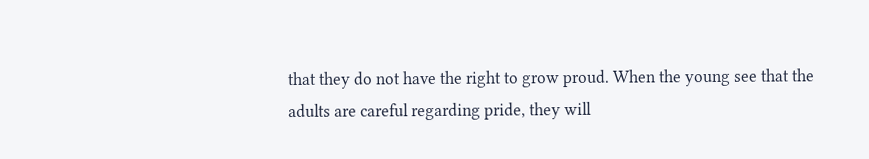that they do not have the right to grow proud. When the young see that the adults are careful regarding pride, they will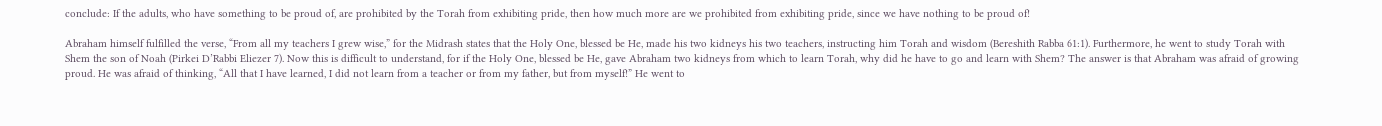conclude: If the adults, who have something to be proud of, are prohibited by the Torah from exhibiting pride, then how much more are we prohibited from exhibiting pride, since we have nothing to be proud of!

Abraham himself fulfilled the verse, “From all my teachers I grew wise,” for the Midrash states that the Holy One, blessed be He, made his two kidneys his two teachers, instructing him Torah and wisdom (Bereshith Rabba 61:1). Furthermore, he went to study Torah with Shem the son of Noah (Pirkei D’Rabbi Eliezer 7). Now this is difficult to understand, for if the Holy One, blessed be He, gave Abraham two kidneys from which to learn Torah, why did he have to go and learn with Shem? The answer is that Abraham was afraid of growing proud. He was afraid of thinking, “All that I have learned, I did not learn from a teacher or from my father, but from myself!” He went to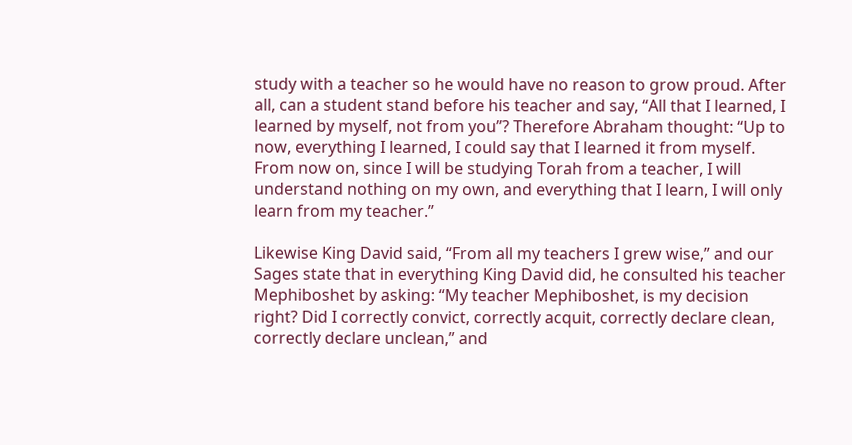study with a teacher so he would have no reason to grow proud. After all, can a student stand before his teacher and say, “All that I learned, I learned by myself, not from you”? Therefore Abraham thought: “Up to now, everything I learned, I could say that I learned it from myself. From now on, since I will be studying Torah from a teacher, I will understand nothing on my own, and everything that I learn, I will only learn from my teacher.”

Likewise King David said, “From all my teachers I grew wise,” and our Sages state that in everything King David did, he consulted his teacher Mephiboshet by asking: “My teacher Mephiboshet, is my decision right? Did I correctly convict, correctly acquit, correctly declare clean, correctly declare unclean,” and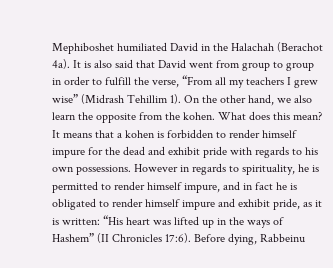Mephiboshet humiliated David in the Halachah (Berachot 4a). It is also said that David went from group to group in order to fulfill the verse, “From all my teachers I grew wise” (Midrash Tehillim 1). On the other hand, we also learn the opposite from the kohen. What does this mean? It means that a kohen is forbidden to render himself impure for the dead and exhibit pride with regards to his own possessions. However in regards to spirituality, he is permitted to render himself impure, and in fact he is obligated to render himself impure and exhibit pride, as it is written: “His heart was lifted up in the ways of Hashem” (II Chronicles 17:6). Before dying, Rabbeinu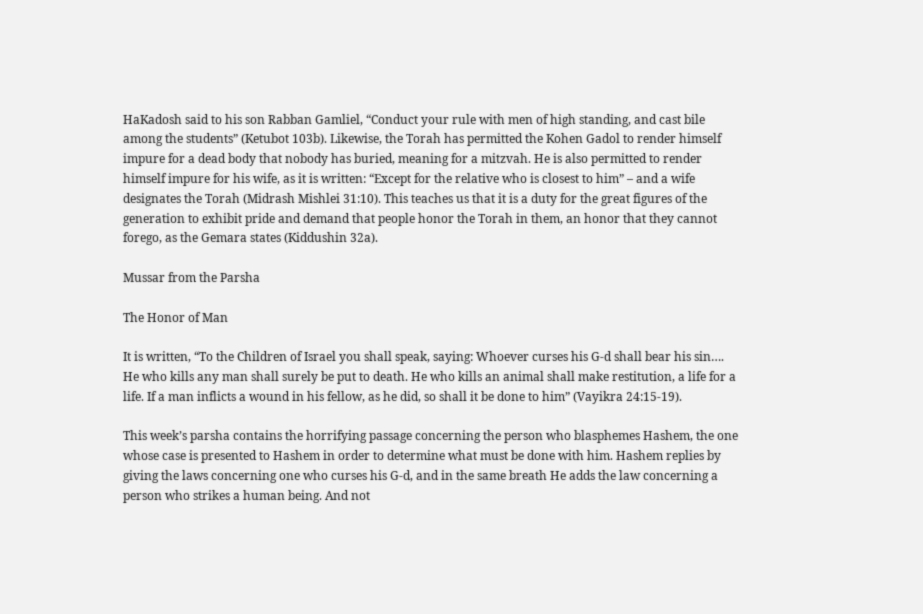HaKadosh said to his son Rabban Gamliel, “Conduct your rule with men of high standing, and cast bile among the students” (Ketubot 103b). Likewise, the Torah has permitted the Kohen Gadol to render himself impure for a dead body that nobody has buried, meaning for a mitzvah. He is also permitted to render himself impure for his wife, as it is written: “Except for the relative who is closest to him” – and a wife designates the Torah (Midrash Mishlei 31:10). This teaches us that it is a duty for the great figures of the generation to exhibit pride and demand that people honor the Torah in them, an honor that they cannot forego, as the Gemara states (Kiddushin 32a).

Mussar from the Parsha

The Honor of Man

It is written, “To the Children of Israel you shall speak, saying: Whoever curses his G-d shall bear his sin…. He who kills any man shall surely be put to death. He who kills an animal shall make restitution, a life for a life. If a man inflicts a wound in his fellow, as he did, so shall it be done to him” (Vayikra 24:15-19).

This week’s parsha contains the horrifying passage concerning the person who blasphemes Hashem, the one whose case is presented to Hashem in order to determine what must be done with him. Hashem replies by giving the laws concerning one who curses his G-d, and in the same breath He adds the law concerning a person who strikes a human being. And not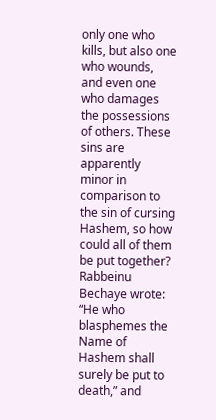only one who kills, but also one who wounds, and even one who damages the possessions of others. These sins are apparently minor in comparison to the sin of cursing Hashem, so how could all of them be put together? Rabbeinu Bechaye wrote: “He who blasphemes the Name of Hashem shall surely be put to death,” and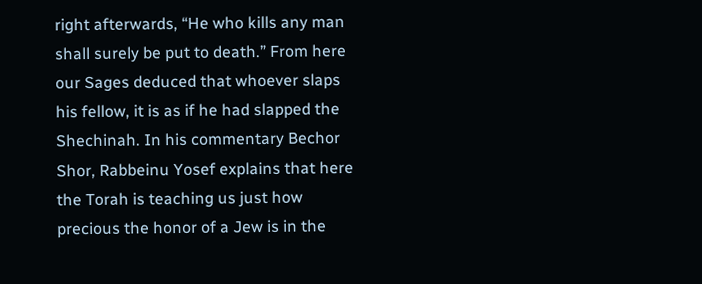right afterwards, “He who kills any man shall surely be put to death.” From here our Sages deduced that whoever slaps his fellow, it is as if he had slapped the Shechinah. In his commentary Bechor Shor, Rabbeinu Yosef explains that here the Torah is teaching us just how precious the honor of a Jew is in the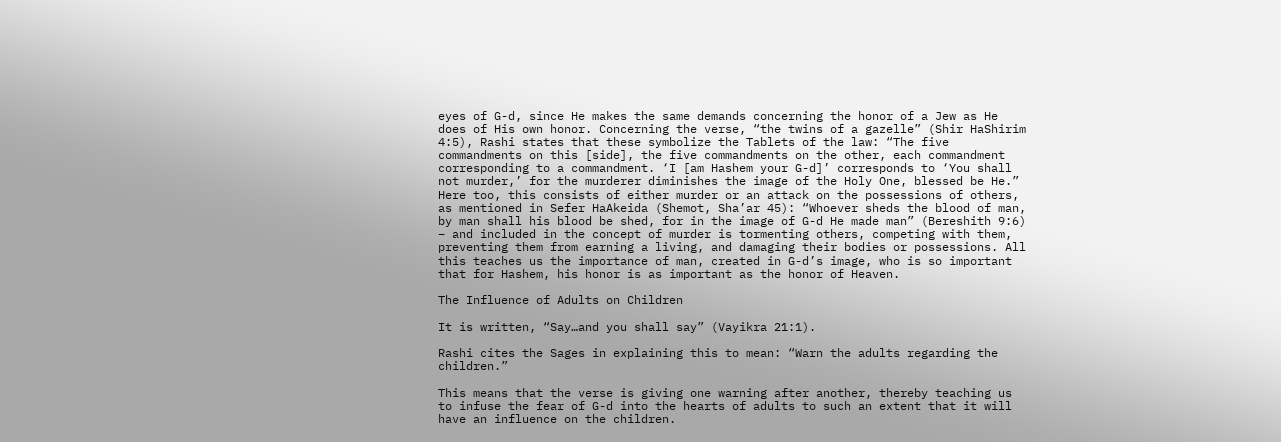eyes of G-d, since He makes the same demands concerning the honor of a Jew as He does of His own honor. Concerning the verse, “the twins of a gazelle” (Shir HaShirim 4:5), Rashi states that these symbolize the Tablets of the law: “The five commandments on this [side], the five commandments on the other, each commandment corresponding to a commandment. ‘I [am Hashem your G-d]’ corresponds to ‘You shall not murder,’ for the murderer diminishes the image of the Holy One, blessed be He.” Here too, this consists of either murder or an attack on the possessions of others, as mentioned in Sefer HaAkeida (Shemot, Sha’ar 45): “Whoever sheds the blood of man, by man shall his blood be shed, for in the image of G-d He made man” (Bereshith 9:6) – and included in the concept of murder is tormenting others, competing with them, preventing them from earning a living, and damaging their bodies or possessions. All this teaches us the importance of man, created in G-d’s image, who is so important that for Hashem, his honor is as important as the honor of Heaven.

The Influence of Adults on Children

It is written, “Say…and you shall say” (Vayikra 21:1).

Rashi cites the Sages in explaining this to mean: “Warn the adults regarding the children.”

This means that the verse is giving one warning after another, thereby teaching us to infuse the fear of G-d into the hearts of adults to such an extent that it will have an influence on the children.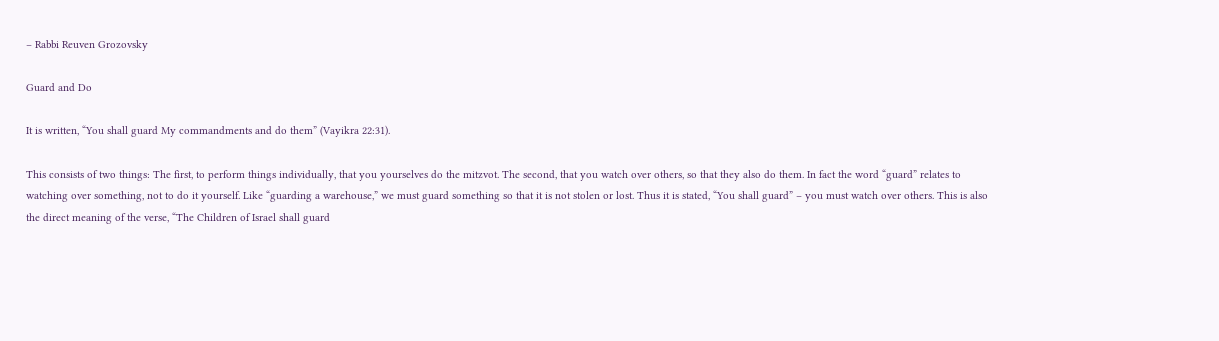– Rabbi Reuven Grozovsky

Guard and Do

It is written, “You shall guard My commandments and do them” (Vayikra 22:31).

This consists of two things: The first, to perform things individually, that you yourselves do the mitzvot. The second, that you watch over others, so that they also do them. In fact the word “guard” relates to watching over something, not to do it yourself. Like “guarding a warehouse,” we must guard something so that it is not stolen or lost. Thus it is stated, “You shall guard” – you must watch over others. This is also the direct meaning of the verse, “The Children of Israel shall guard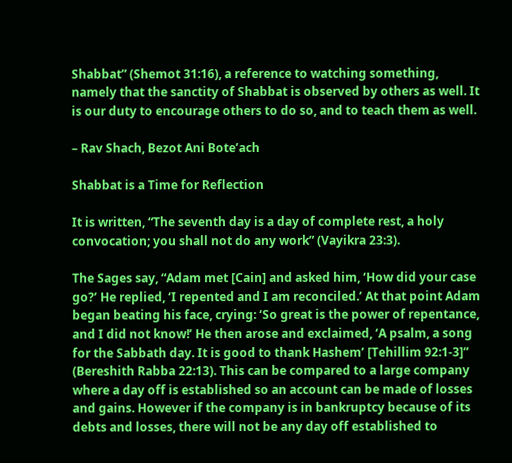Shabbat” (Shemot 31:16), a reference to watching something, namely that the sanctity of Shabbat is observed by others as well. It is our duty to encourage others to do so, and to teach them as well.

– Rav Shach, Bezot Ani Bote’ach

Shabbat is a Time for Reflection

It is written, “The seventh day is a day of complete rest, a holy convocation; you shall not do any work” (Vayikra 23:3).

The Sages say, “Adam met [Cain] and asked him, ‘How did your case go?’ He replied, ‘I repented and I am reconciled.’ At that point Adam began beating his face, crying: ‘So great is the power of repentance, and I did not know!’ He then arose and exclaimed, ‘A psalm, a song for the Sabbath day. It is good to thank Hashem’ [Tehillim 92:1-3]” (Bereshith Rabba 22:13). This can be compared to a large company where a day off is established so an account can be made of losses and gains. However if the company is in bankruptcy because of its debts and losses, there will not be any day off established to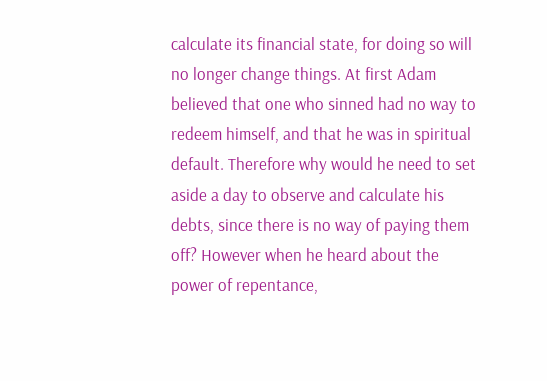calculate its financial state, for doing so will no longer change things. At first Adam believed that one who sinned had no way to redeem himself, and that he was in spiritual default. Therefore why would he need to set aside a day to observe and calculate his debts, since there is no way of paying them off? However when he heard about the power of repentance,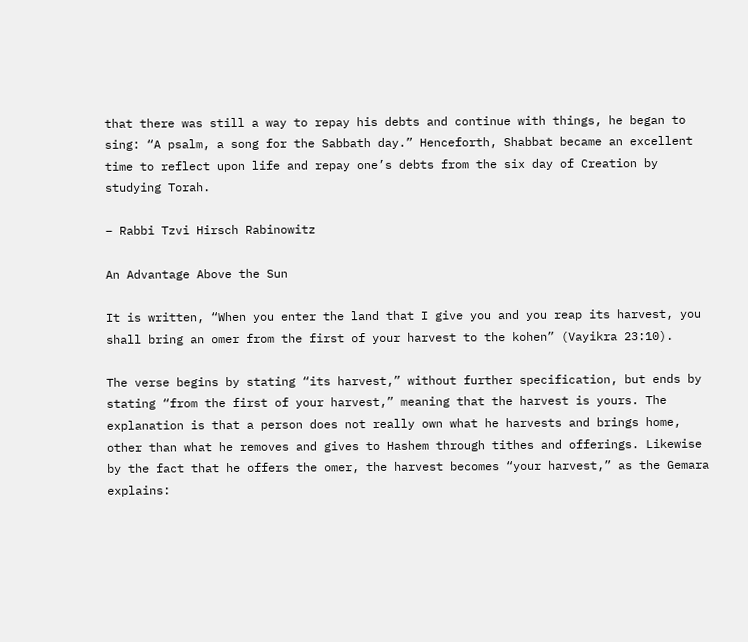that there was still a way to repay his debts and continue with things, he began to sing: “A psalm, a song for the Sabbath day.” Henceforth, Shabbat became an excellent time to reflect upon life and repay one’s debts from the six day of Creation by studying Torah.

– Rabbi Tzvi Hirsch Rabinowitz

An Advantage Above the Sun

It is written, “When you enter the land that I give you and you reap its harvest, you shall bring an omer from the first of your harvest to the kohen” (Vayikra 23:10).

The verse begins by stating “its harvest,” without further specification, but ends by stating “from the first of your harvest,” meaning that the harvest is yours. The explanation is that a person does not really own what he harvests and brings home, other than what he removes and gives to Hashem through tithes and offerings. Likewise by the fact that he offers the omer, the harvest becomes “your harvest,” as the Gemara explains: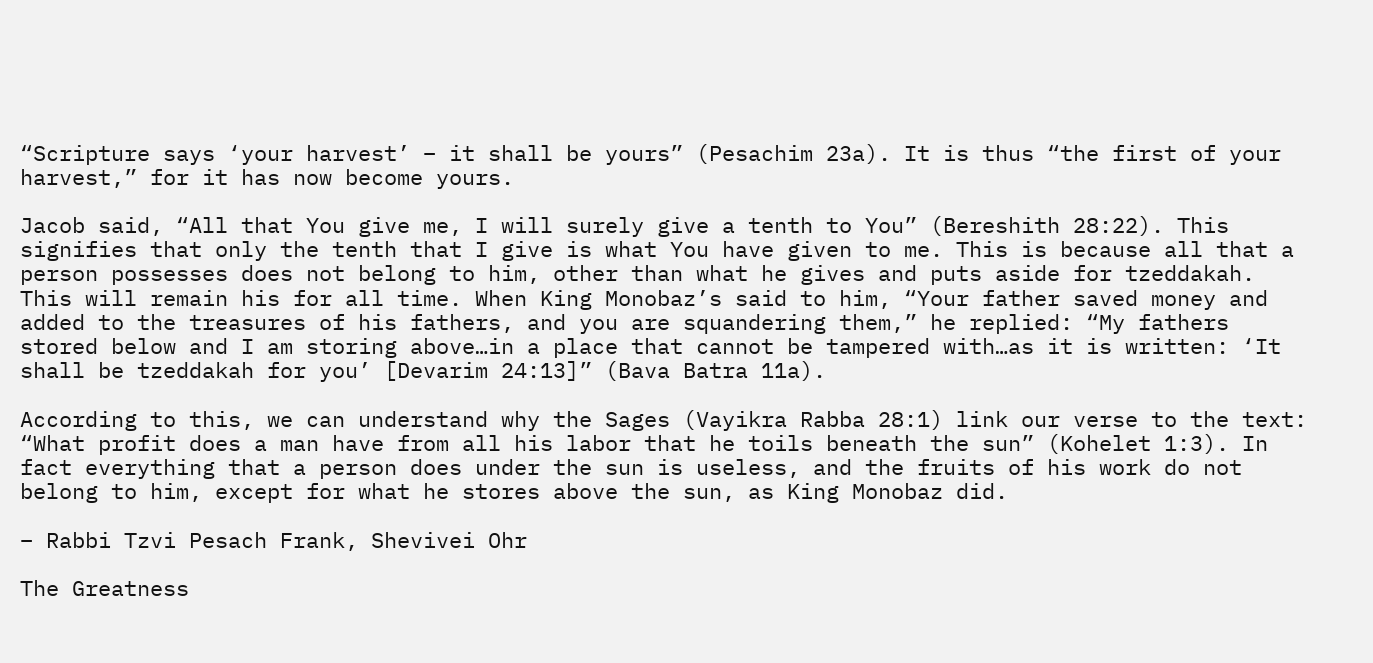“Scripture says ‘your harvest’ – it shall be yours” (Pesachim 23a). It is thus “the first of your harvest,” for it has now become yours.

Jacob said, “All that You give me, I will surely give a tenth to You” (Bereshith 28:22). This signifies that only the tenth that I give is what You have given to me. This is because all that a person possesses does not belong to him, other than what he gives and puts aside for tzeddakah. This will remain his for all time. When King Monobaz’s said to him, “Your father saved money and added to the treasures of his fathers, and you are squandering them,” he replied: “My fathers stored below and I am storing above…in a place that cannot be tampered with…as it is written: ‘It shall be tzeddakah for you’ [Devarim 24:13]” (Bava Batra 11a).

According to this, we can understand why the Sages (Vayikra Rabba 28:1) link our verse to the text: “What profit does a man have from all his labor that he toils beneath the sun” (Kohelet 1:3). In fact everything that a person does under the sun is useless, and the fruits of his work do not belong to him, except for what he stores above the sun, as King Monobaz did.

– Rabbi Tzvi Pesach Frank, Shevivei Ohr

The Greatness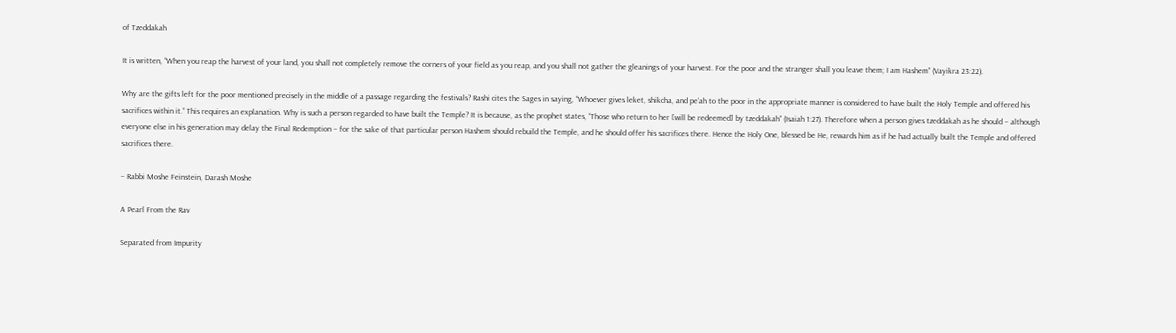of Tzeddakah

It is written, “When you reap the harvest of your land, you shall not completely remove the corners of your field as you reap, and you shall not gather the gleanings of your harvest. For the poor and the stranger shall you leave them; I am Hashem” (Vayikra 23:22).

Why are the gifts left for the poor mentioned precisely in the middle of a passage regarding the festivals? Rashi cites the Sages in saying, “Whoever gives leket, shikcha, and pe’ah to the poor in the appropriate manner is considered to have built the Holy Temple and offered his sacrifices within it.” This requires an explanation. Why is such a person regarded to have built the Temple? It is because, as the prophet states, “Those who return to her [will be redeemed] by tzeddakah” (Isaiah 1:27). Therefore when a person gives tzeddakah as he should – although everyone else in his generation may delay the Final Redemption – for the sake of that particular person Hashem should rebuild the Temple, and he should offer his sacrifices there. Hence the Holy One, blessed be He, rewards him as if he had actually built the Temple and offered sacrifices there.

– Rabbi Moshe Feinstein, Darash Moshe

A Pearl From the Rav

Separated from Impurity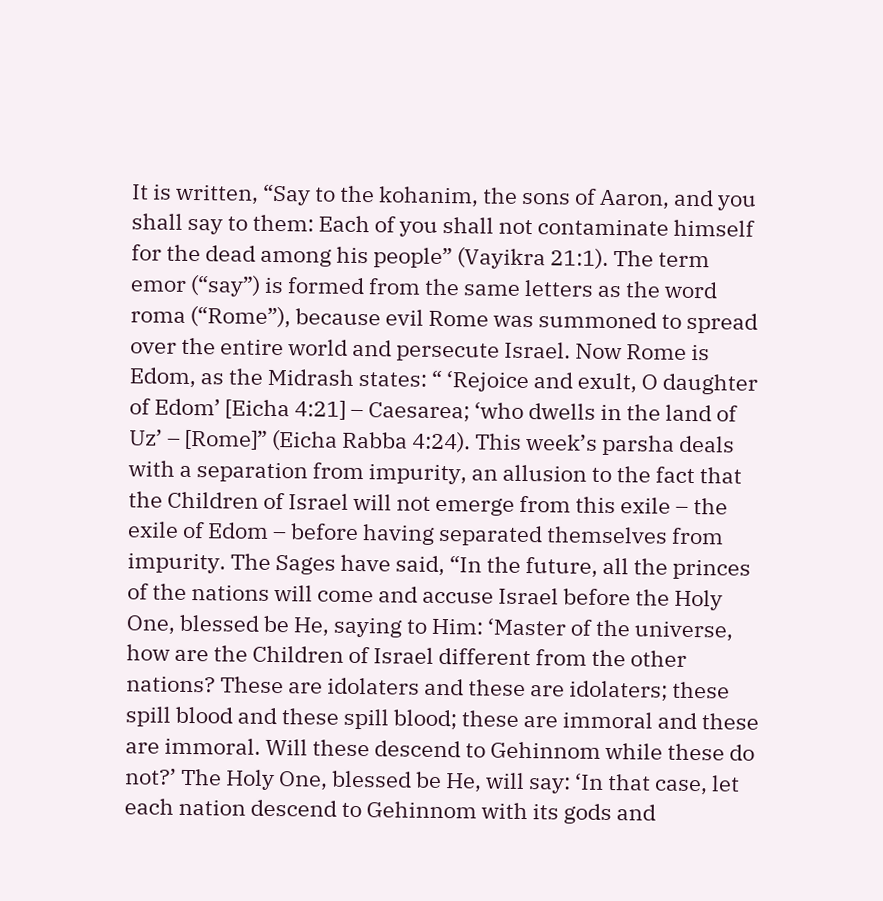It is written, “Say to the kohanim, the sons of Aaron, and you shall say to them: Each of you shall not contaminate himself for the dead among his people” (Vayikra 21:1). The term emor (“say”) is formed from the same letters as the word roma (“Rome”), because evil Rome was summoned to spread over the entire world and persecute Israel. Now Rome is Edom, as the Midrash states: “ ‘Rejoice and exult, O daughter of Edom’ [Eicha 4:21] – Caesarea; ‘who dwells in the land of Uz’ – [Rome]” (Eicha Rabba 4:24). This week’s parsha deals with a separation from impurity, an allusion to the fact that the Children of Israel will not emerge from this exile – the exile of Edom – before having separated themselves from impurity. The Sages have said, “In the future, all the princes of the nations will come and accuse Israel before the Holy One, blessed be He, saying to Him: ‘Master of the universe, how are the Children of Israel different from the other nations? These are idolaters and these are idolaters; these spill blood and these spill blood; these are immoral and these are immoral. Will these descend to Gehinnom while these do not?’ The Holy One, blessed be He, will say: ‘In that case, let each nation descend to Gehinnom with its gods and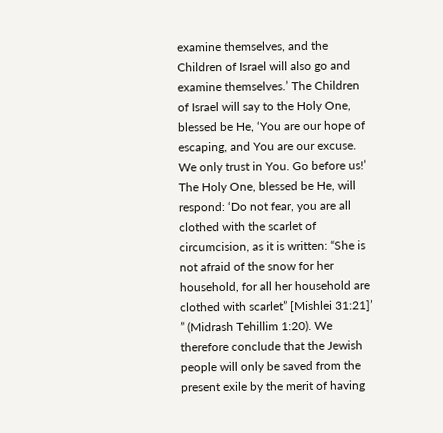examine themselves, and the Children of Israel will also go and examine themselves.’ The Children of Israel will say to the Holy One, blessed be He, ‘You are our hope of escaping, and You are our excuse. We only trust in You. Go before us!’ The Holy One, blessed be He, will respond: ‘Do not fear, you are all clothed with the scarlet of circumcision, as it is written: “She is not afraid of the snow for her household, for all her household are clothed with scarlet” [Mishlei 31:21]’ ” (Midrash Tehillim 1:20). We therefore conclude that the Jewish people will only be saved from the present exile by the merit of having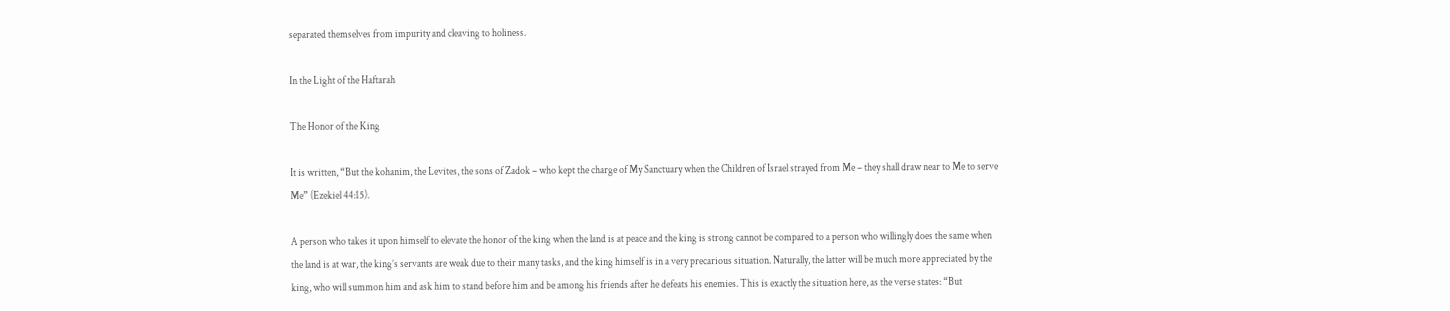separated themselves from impurity and cleaving to holiness.

In the Light of the Haftarah

The Honor of the King

It is written, “But the kohanim, the Levites, the sons of Zadok – who kept the charge of My Sanctuary when the Children of Israel strayed from Me – they shall draw near to Me to serve Me” (Ezekiel 44:15).

A person who takes it upon himself to elevate the honor of the king when the land is at peace and the king is strong cannot be compared to a person who willingly does the same when the land is at war, the king’s servants are weak due to their many tasks, and the king himself is in a very precarious situation. Naturally, the latter will be much more appreciated by the king, who will summon him and ask him to stand before him and be among his friends after he defeats his enemies. This is exactly the situation here, as the verse states: “But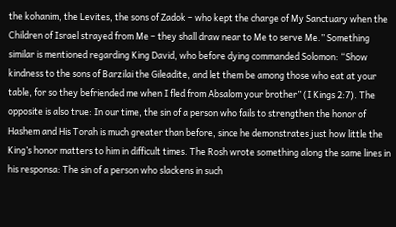the kohanim, the Levites, the sons of Zadok – who kept the charge of My Sanctuary when the Children of Israel strayed from Me – they shall draw near to Me to serve Me.” Something similar is mentioned regarding King David, who before dying commanded Solomon: “Show kindness to the sons of Barzilai the Gileadite, and let them be among those who eat at your table, for so they befriended me when I fled from Absalom your brother” (I Kings 2:7). The opposite is also true: In our time, the sin of a person who fails to strengthen the honor of Hashem and His Torah is much greater than before, since he demonstrates just how little the King’s honor matters to him in difficult times. The Rosh wrote something along the same lines in his responsa: The sin of a person who slackens in such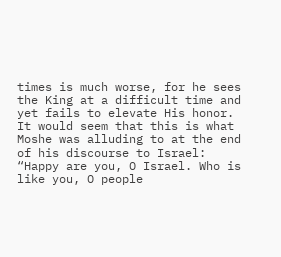times is much worse, for he sees the King at a difficult time and yet fails to elevate His honor. It would seem that this is what Moshe was alluding to at the end of his discourse to Israel: “Happy are you, O Israel. Who is like you, O people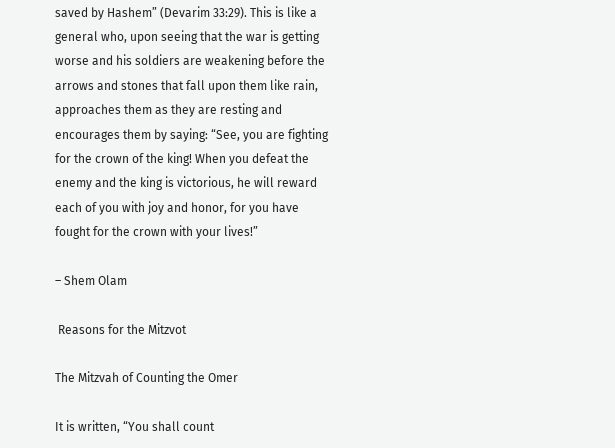saved by Hashem” (Devarim 33:29). This is like a general who, upon seeing that the war is getting worse and his soldiers are weakening before the arrows and stones that fall upon them like rain, approaches them as they are resting and encourages them by saying: “See, you are fighting for the crown of the king! When you defeat the enemy and the king is victorious, he will reward each of you with joy and honor, for you have fought for the crown with your lives!”

– Shem Olam

 Reasons for the Mitzvot

The Mitzvah of Counting the Omer

It is written, “You shall count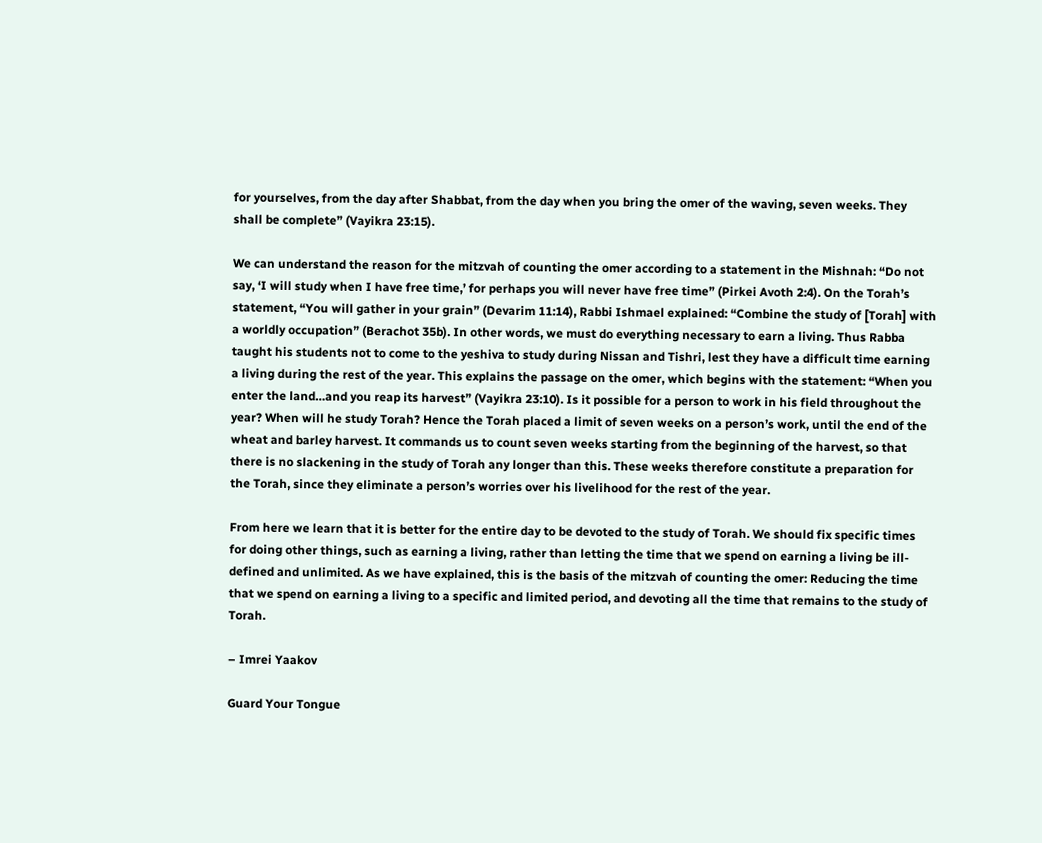for yourselves, from the day after Shabbat, from the day when you bring the omer of the waving, seven weeks. They shall be complete” (Vayikra 23:15).

We can understand the reason for the mitzvah of counting the omer according to a statement in the Mishnah: “Do not say, ‘I will study when I have free time,’ for perhaps you will never have free time” (Pirkei Avoth 2:4). On the Torah’s statement, “You will gather in your grain” (Devarim 11:14), Rabbi Ishmael explained: “Combine the study of [Torah] with a worldly occupation” (Berachot 35b). In other words, we must do everything necessary to earn a living. Thus Rabba taught his students not to come to the yeshiva to study during Nissan and Tishri, lest they have a difficult time earning a living during the rest of the year. This explains the passage on the omer, which begins with the statement: “When you enter the land…and you reap its harvest” (Vayikra 23:10). Is it possible for a person to work in his field throughout the year? When will he study Torah? Hence the Torah placed a limit of seven weeks on a person’s work, until the end of the wheat and barley harvest. It commands us to count seven weeks starting from the beginning of the harvest, so that there is no slackening in the study of Torah any longer than this. These weeks therefore constitute a preparation for the Torah, since they eliminate a person’s worries over his livelihood for the rest of the year.

From here we learn that it is better for the entire day to be devoted to the study of Torah. We should fix specific times for doing other things, such as earning a living, rather than letting the time that we spend on earning a living be ill-defined and unlimited. As we have explained, this is the basis of the mitzvah of counting the omer: Reducing the time that we spend on earning a living to a specific and limited period, and devoting all the time that remains to the study of Torah.

– Imrei Yaakov

Guard Your Tongue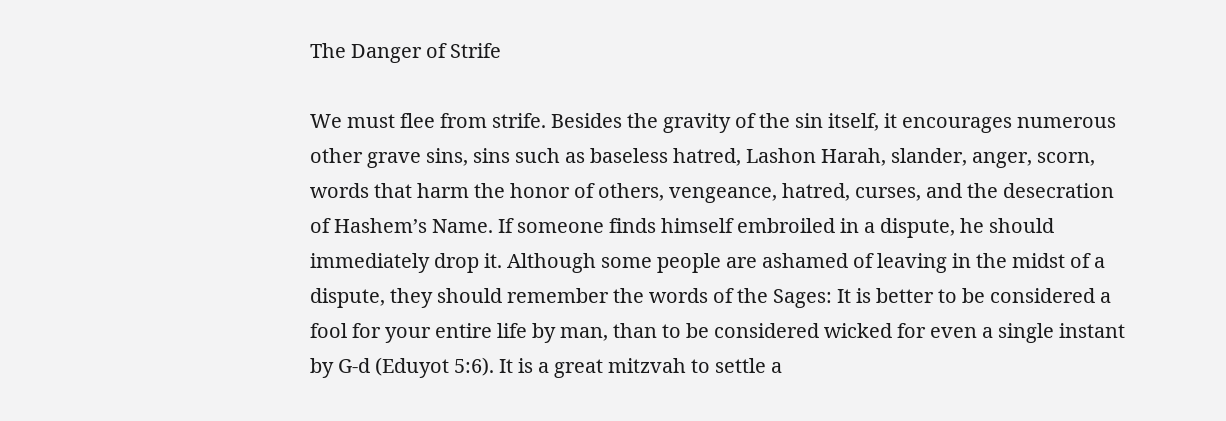The Danger of Strife

We must flee from strife. Besides the gravity of the sin itself, it encourages numerous other grave sins, sins such as baseless hatred, Lashon Harah, slander, anger, scorn, words that harm the honor of others, vengeance, hatred, curses, and the desecration of Hashem’s Name. If someone finds himself embroiled in a dispute, he should immediately drop it. Although some people are ashamed of leaving in the midst of a dispute, they should remember the words of the Sages: It is better to be considered a fool for your entire life by man, than to be considered wicked for even a single instant by G-d (Eduyot 5:6). It is a great mitzvah to settle a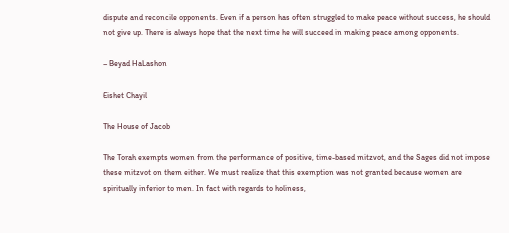dispute and reconcile opponents. Even if a person has often struggled to make peace without success, he should not give up. There is always hope that the next time he will succeed in making peace among opponents.

– Beyad HaLashon

Eishet Chayil

The House of Jacob

The Torah exempts women from the performance of positive, time-based mitzvot, and the Sages did not impose these mitzvot on them either. We must realize that this exemption was not granted because women are spiritually inferior to men. In fact with regards to holiness,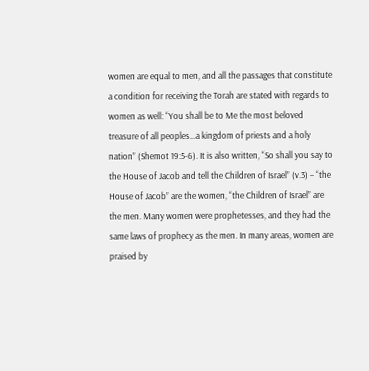women are equal to men, and all the passages that constitute a condition for receiving the Torah are stated with regards to women as well: “You shall be to Me the most beloved treasure of all peoples…a kingdom of priests and a holy nation” (Shemot 19:5-6). It is also written, “So shall you say to the House of Jacob and tell the Children of Israel” (v.3) – “the House of Jacob” are the women, “the Children of Israel” are the men. Many women were prophetesses, and they had the same laws of prophecy as the men. In many areas, women are praised by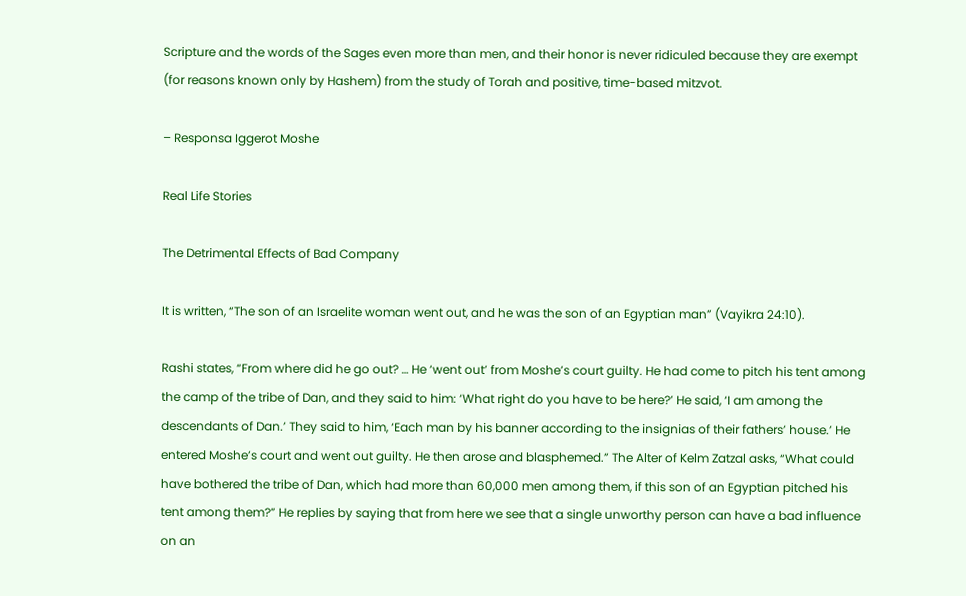Scripture and the words of the Sages even more than men, and their honor is never ridiculed because they are exempt (for reasons known only by Hashem) from the study of Torah and positive, time-based mitzvot.

– Responsa Iggerot Moshe

Real Life Stories

The Detrimental Effects of Bad Company

It is written, “The son of an Israelite woman went out, and he was the son of an Egyptian man” (Vayikra 24:10).

Rashi states, “From where did he go out? … He ‘went out’ from Moshe’s court guilty. He had come to pitch his tent among the camp of the tribe of Dan, and they said to him: ‘What right do you have to be here?’ He said, ‘I am among the descendants of Dan.’ They said to him, ‘Each man by his banner according to the insignias of their fathers’ house.’ He entered Moshe’s court and went out guilty. He then arose and blasphemed.” The Alter of Kelm Zatzal asks, “What could have bothered the tribe of Dan, which had more than 60,000 men among them, if this son of an Egyptian pitched his tent among them?” He replies by saying that from here we see that a single unworthy person can have a bad influence on an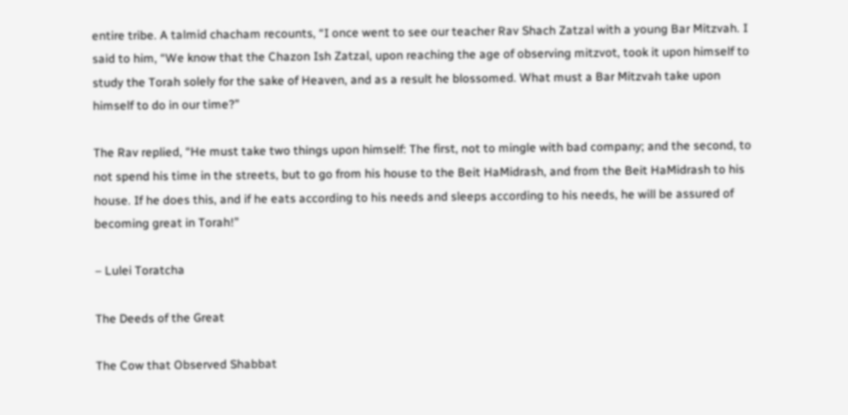entire tribe. A talmid chacham recounts, “I once went to see our teacher Rav Shach Zatzal with a young Bar Mitzvah. I said to him, “We know that the Chazon Ish Zatzal, upon reaching the age of observing mitzvot, took it upon himself to study the Torah solely for the sake of Heaven, and as a result he blossomed. What must a Bar Mitzvah take upon himself to do in our time?”

The Rav replied, “He must take two things upon himself: The first, not to mingle with bad company; and the second, to not spend his time in the streets, but to go from his house to the Beit HaMidrash, and from the Beit HaMidrash to his house. If he does this, and if he eats according to his needs and sleeps according to his needs, he will be assured of becoming great in Torah!”

– Lulei Toratcha

The Deeds of the Great

The Cow that Observed Shabbat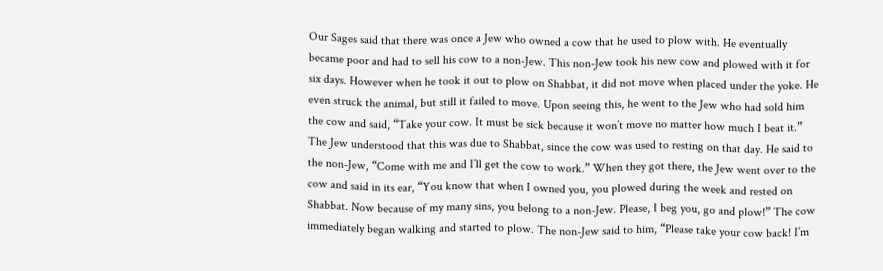Our Sages said that there was once a Jew who owned a cow that he used to plow with. He eventually became poor and had to sell his cow to a non-Jew. This non-Jew took his new cow and plowed with it for six days. However when he took it out to plow on Shabbat, it did not move when placed under the yoke. He even struck the animal, but still it failed to move. Upon seeing this, he went to the Jew who had sold him the cow and said, “Take your cow. It must be sick because it won’t move no matter how much I beat it.” The Jew understood that this was due to Shabbat, since the cow was used to resting on that day. He said to the non-Jew, “Come with me and I’ll get the cow to work.” When they got there, the Jew went over to the cow and said in its ear, “You know that when I owned you, you plowed during the week and rested on Shabbat. Now because of my many sins, you belong to a non-Jew. Please, I beg you, go and plow!” The cow immediately began walking and started to plow. The non-Jew said to him, “Please take your cow back! I’m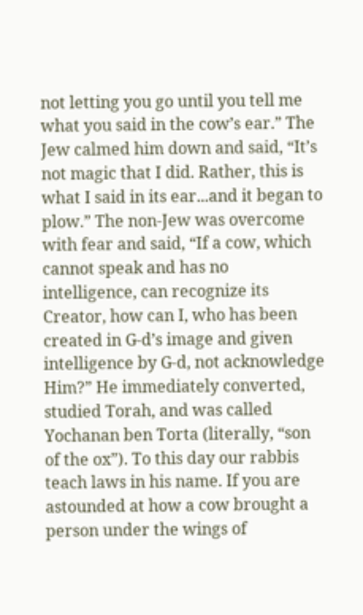not letting you go until you tell me what you said in the cow’s ear.” The Jew calmed him down and said, “It’s not magic that I did. Rather, this is what I said in its ear...and it began to plow.” The non-Jew was overcome with fear and said, “If a cow, which cannot speak and has no intelligence, can recognize its Creator, how can I, who has been created in G-d’s image and given intelligence by G-d, not acknowledge Him?” He immediately converted, studied Torah, and was called Yochanan ben Torta (literally, “son of the ox”). To this day our rabbis teach laws in his name. If you are astounded at how a cow brought a person under the wings of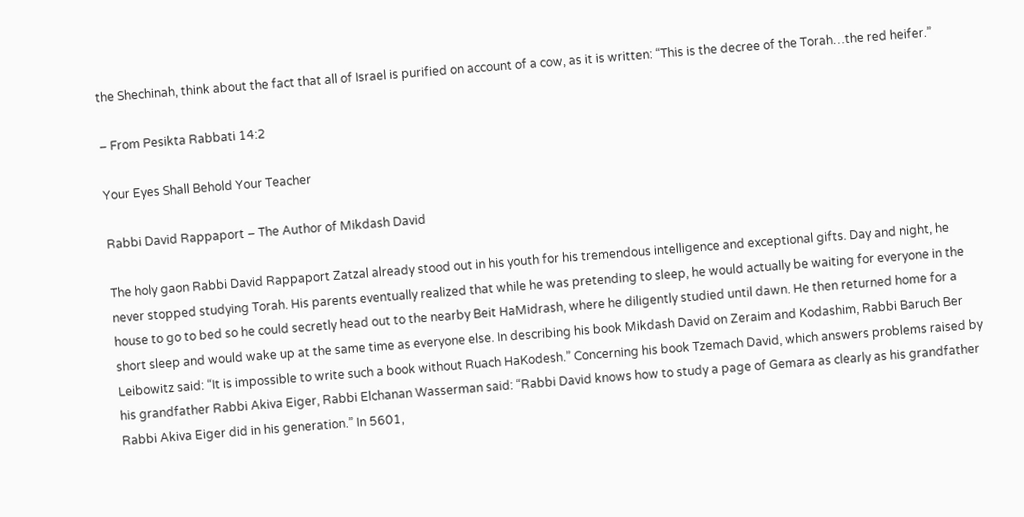the Shechinah, think about the fact that all of Israel is purified on account of a cow, as it is written: “This is the decree of the Torah…the red heifer.”

– From Pesikta Rabbati 14:2

Your Eyes Shall Behold Your Teacher

Rabbi David Rappaport – The Author of Mikdash David

The holy gaon Rabbi David Rappaport Zatzal already stood out in his youth for his tremendous intelligence and exceptional gifts. Day and night, he never stopped studying Torah. His parents eventually realized that while he was pretending to sleep, he would actually be waiting for everyone in the house to go to bed so he could secretly head out to the nearby Beit HaMidrash, where he diligently studied until dawn. He then returned home for a short sleep and would wake up at the same time as everyone else. In describing his book Mikdash David on Zeraim and Kodashim, Rabbi Baruch Ber Leibowitz said: “It is impossible to write such a book without Ruach HaKodesh.” Concerning his book Tzemach David, which answers problems raised by his grandfather Rabbi Akiva Eiger, Rabbi Elchanan Wasserman said: “Rabbi David knows how to study a page of Gemara as clearly as his grandfather Rabbi Akiva Eiger did in his generation.” In 5601,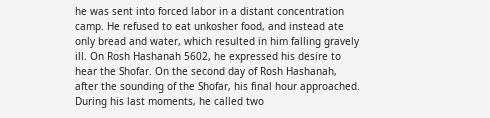he was sent into forced labor in a distant concentration camp. He refused to eat unkosher food, and instead ate only bread and water, which resulted in him falling gravely ill. On Rosh Hashanah 5602, he expressed his desire to hear the Shofar. On the second day of Rosh Hashanah, after the sounding of the Shofar, his final hour approached. During his last moments, he called two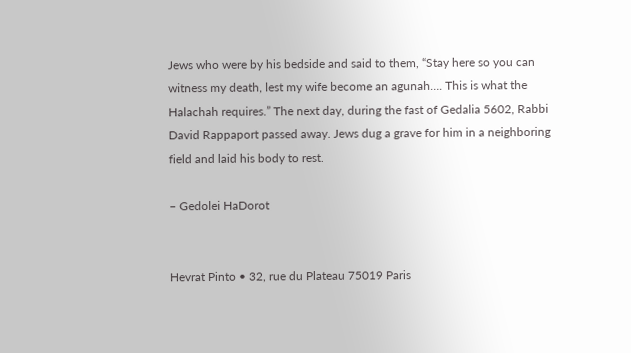Jews who were by his bedside and said to them, “Stay here so you can witness my death, lest my wife become an agunah…. This is what the Halachah requires.” The next day, during the fast of Gedalia 5602, Rabbi David Rappaport passed away. Jews dug a grave for him in a neighboring field and laid his body to rest.

– Gedolei HaDorot


Hevrat Pinto • 32, rue du Plateau 75019 Paris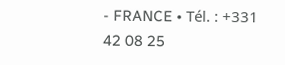- FRANCE • Tél. : +331 42 08 25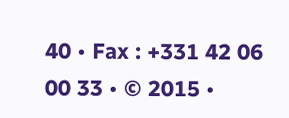40 • Fax : +331 42 06 00 33 • © 2015 •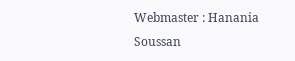Webmaster : Hanania Soussan